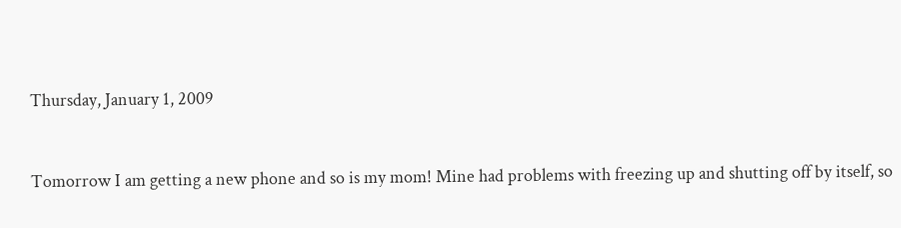Thursday, January 1, 2009


Tomorrow I am getting a new phone and so is my mom! Mine had problems with freezing up and shutting off by itself, so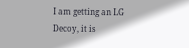I am getting an LG Decoy, it is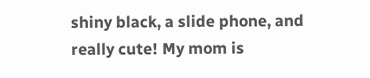shiny black, a slide phone, and really cute! My mom is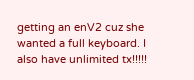getting an enV2 cuz she wanted a full keyboard. I also have unlimited tx!!!!!